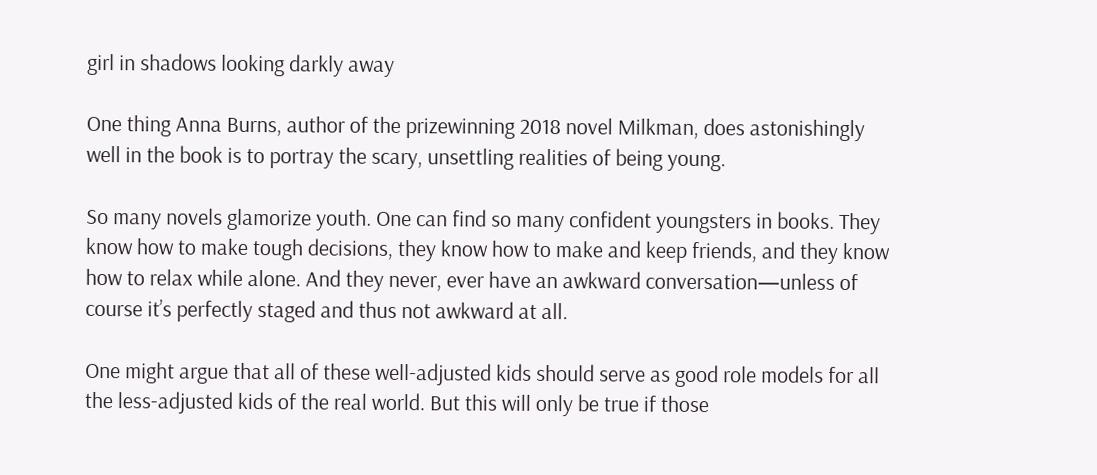girl in shadows looking darkly away

One thing Anna Burns, author of the prizewinning 2018 novel Milkman, does astonishingly well in the book is to portray the scary, unsettling realities of being young.

So many novels glamorize youth. One can find so many confident youngsters in books. They know how to make tough decisions, they know how to make and keep friends, and they know how to relax while alone. And they never, ever have an awkward conversation—unless of course it’s perfectly staged and thus not awkward at all.

One might argue that all of these well-adjusted kids should serve as good role models for all the less-adjusted kids of the real world. But this will only be true if those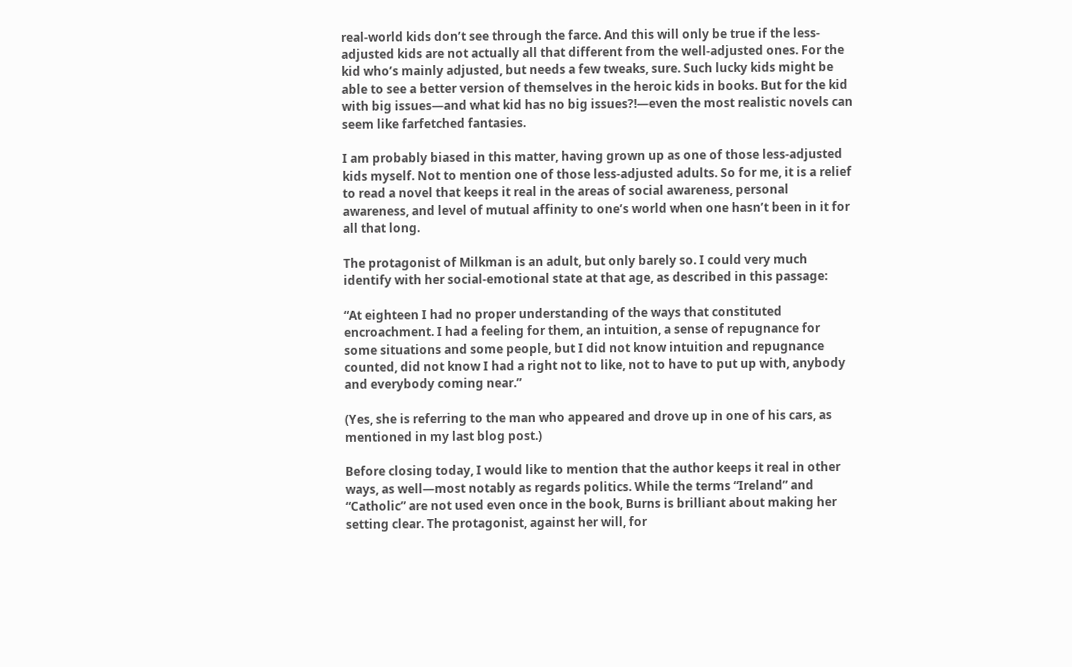real-world kids don’t see through the farce. And this will only be true if the less-adjusted kids are not actually all that different from the well-adjusted ones. For the kid who’s mainly adjusted, but needs a few tweaks, sure. Such lucky kids might be able to see a better version of themselves in the heroic kids in books. But for the kid with big issues—and what kid has no big issues?!—even the most realistic novels can seem like farfetched fantasies.

I am probably biased in this matter, having grown up as one of those less-adjusted kids myself. Not to mention one of those less-adjusted adults. So for me, it is a relief to read a novel that keeps it real in the areas of social awareness, personal awareness, and level of mutual affinity to one’s world when one hasn’t been in it for all that long.

The protagonist of Milkman is an adult, but only barely so. I could very much identify with her social-emotional state at that age, as described in this passage:

“At eighteen I had no proper understanding of the ways that constituted encroachment. I had a feeling for them, an intuition, a sense of repugnance for some situations and some people, but I did not know intuition and repugnance counted, did not know I had a right not to like, not to have to put up with, anybody and everybody coming near.”

(Yes, she is referring to the man who appeared and drove up in one of his cars, as mentioned in my last blog post.)

Before closing today, I would like to mention that the author keeps it real in other ways, as well—most notably as regards politics. While the terms “Ireland” and “Catholic” are not used even once in the book, Burns is brilliant about making her setting clear. The protagonist, against her will, for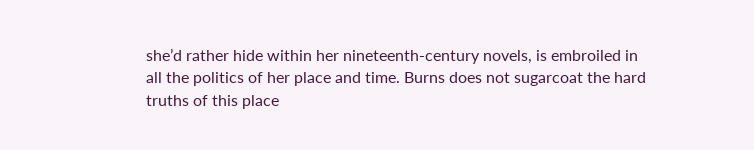she’d rather hide within her nineteenth-century novels, is embroiled in all the politics of her place and time. Burns does not sugarcoat the hard truths of this place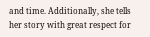and time. Additionally, she tells her story with great respect for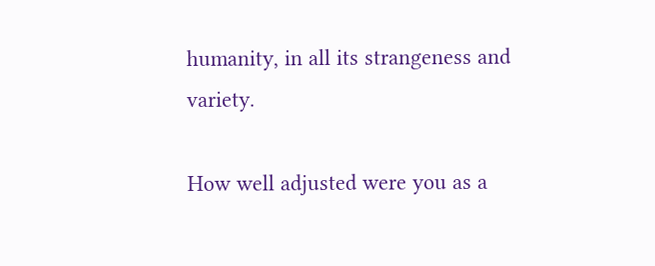humanity, in all its strangeness and variety.

How well adjusted were you as a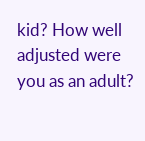kid? How well adjusted were you as an adult?